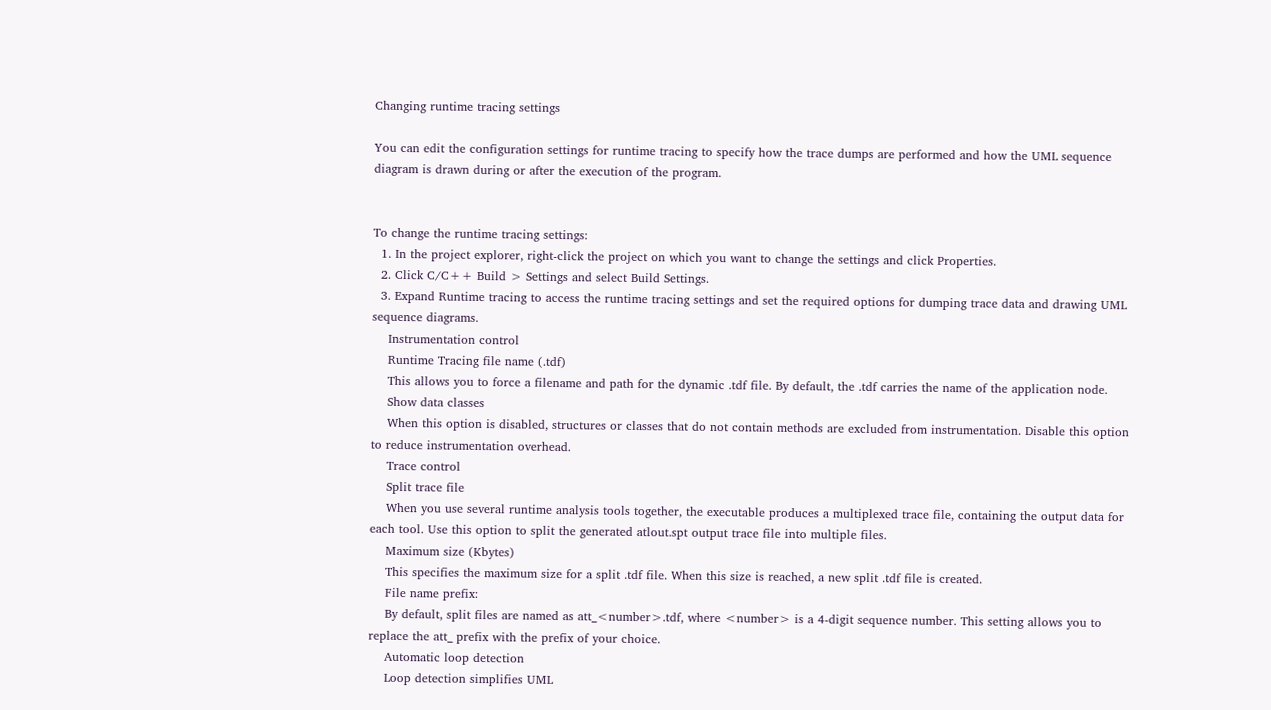Changing runtime tracing settings

You can edit the configuration settings for runtime tracing to specify how the trace dumps are performed and how the UML sequence diagram is drawn during or after the execution of the program.


To change the runtime tracing settings:
  1. In the project explorer, right-click the project on which you want to change the settings and click Properties.
  2. Click C/C++ Build > Settings and select Build Settings.
  3. Expand Runtime tracing to access the runtime tracing settings and set the required options for dumping trace data and drawing UML sequence diagrams.
    Instrumentation control
    Runtime Tracing file name (.tdf)
    This allows you to force a filename and path for the dynamic .tdf file. By default, the .tdf carries the name of the application node.
    Show data classes
    When this option is disabled, structures or classes that do not contain methods are excluded from instrumentation. Disable this option to reduce instrumentation overhead.
    Trace control
    Split trace file
    When you use several runtime analysis tools together, the executable produces a multiplexed trace file, containing the output data for each tool. Use this option to split the generated atlout.spt output trace file into multiple files.
    Maximum size (Kbytes)
    This specifies the maximum size for a split .tdf file. When this size is reached, a new split .tdf file is created.
    File name prefix:
    By default, split files are named as att_<number>.tdf, where <number> is a 4-digit sequence number. This setting allows you to replace the att_ prefix with the prefix of your choice.
    Automatic loop detection
    Loop detection simplifies UML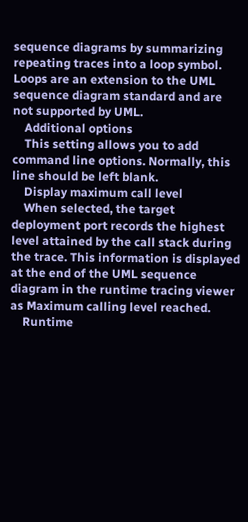sequence diagrams by summarizing repeating traces into a loop symbol. Loops are an extension to the UML sequence diagram standard and are not supported by UML.
    Additional options
    This setting allows you to add command line options. Normally, this line should be left blank.
    Display maximum call level
    When selected, the target deployment port records the highest level attained by the call stack during the trace. This information is displayed at the end of the UML sequence diagram in the runtime tracing viewer as Maximum calling level reached.
    Runtime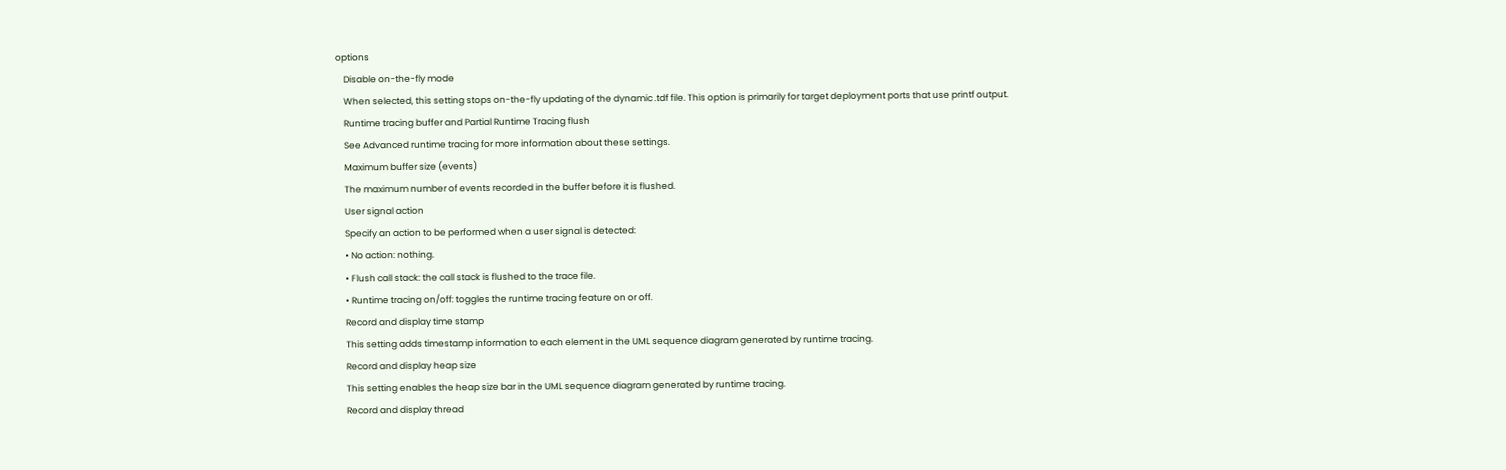options
    Disable on-the-fly mode
    When selected, this setting stops on-the-fly updating of the dynamic .tdf file. This option is primarily for target deployment ports that use printf output.
    Runtime tracing buffer and Partial Runtime Tracing flush
    See Advanced runtime tracing for more information about these settings.
    Maximum buffer size (events)
    The maximum number of events recorded in the buffer before it is flushed.
    User signal action
    Specify an action to be performed when a user signal is detected:
    • No action: nothing.
    • Flush call stack: the call stack is flushed to the trace file.
    • Runtime tracing on/off: toggles the runtime tracing feature on or off.
    Record and display time stamp
    This setting adds timestamp information to each element in the UML sequence diagram generated by runtime tracing.
    Record and display heap size
    This setting enables the heap size bar in the UML sequence diagram generated by runtime tracing.
    Record and display thread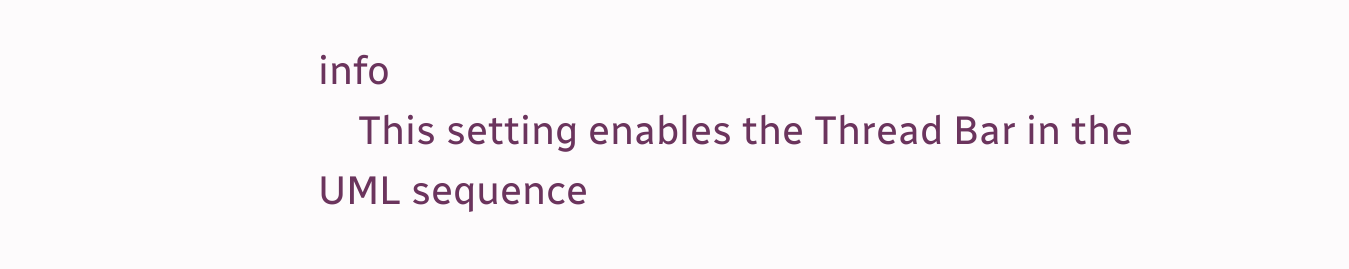info
    This setting enables the Thread Bar in the UML sequence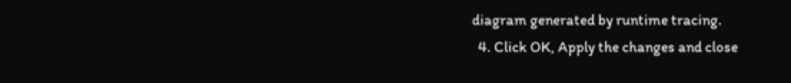diagram generated by runtime tracing.
  4. Click OK, Apply the changes and close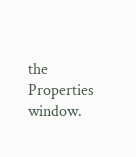the Properties window.